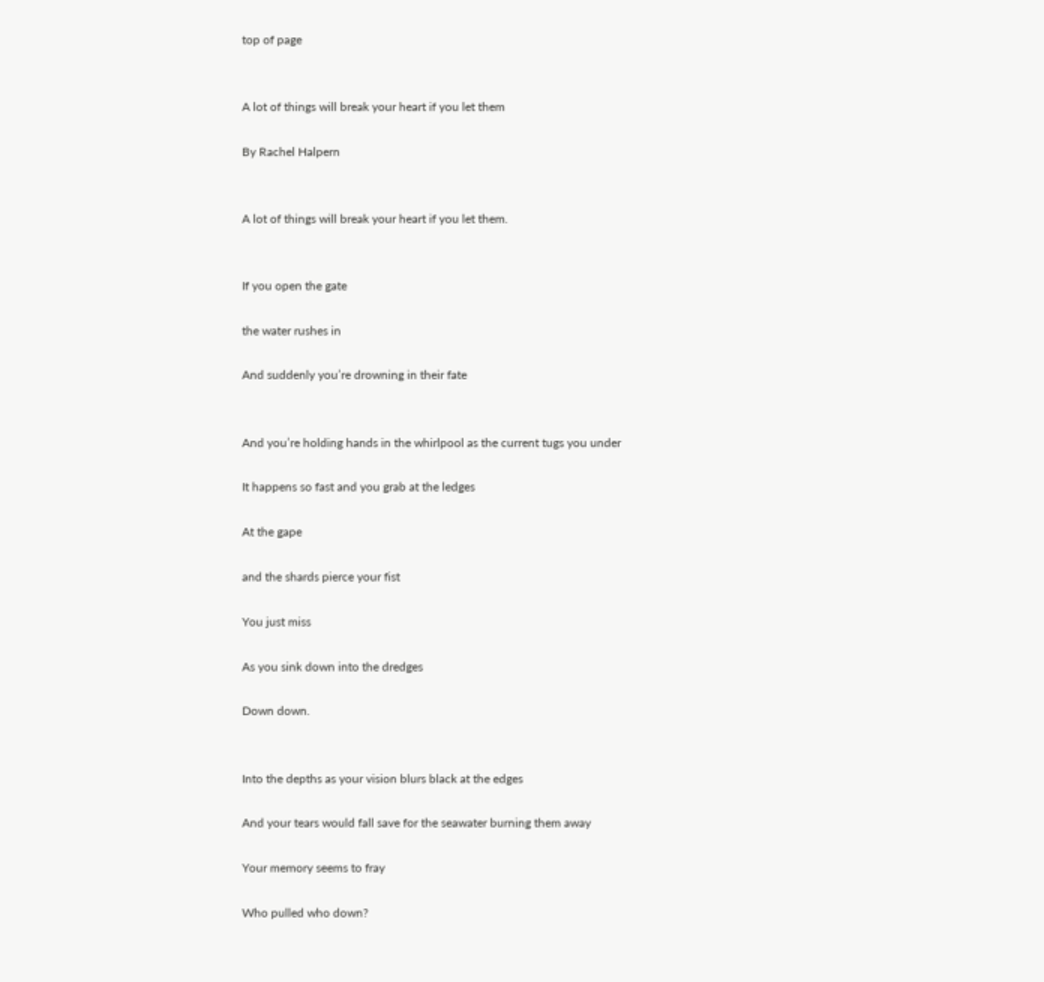top of page


A lot of things will break your heart if you let them

By Rachel Halpern


A lot of things will break your heart if you let them.


If you open the gate

the water rushes in

And suddenly you’re drowning in their fate


And you’re holding hands in the whirlpool as the current tugs you under

It happens so fast and you grab at the ledges

At the gape

and the shards pierce your fist

You just miss

As you sink down into the dredges

Down down.


Into the depths as your vision blurs black at the edges

And your tears would fall save for the seawater burning them away

Your memory seems to fray

Who pulled who down?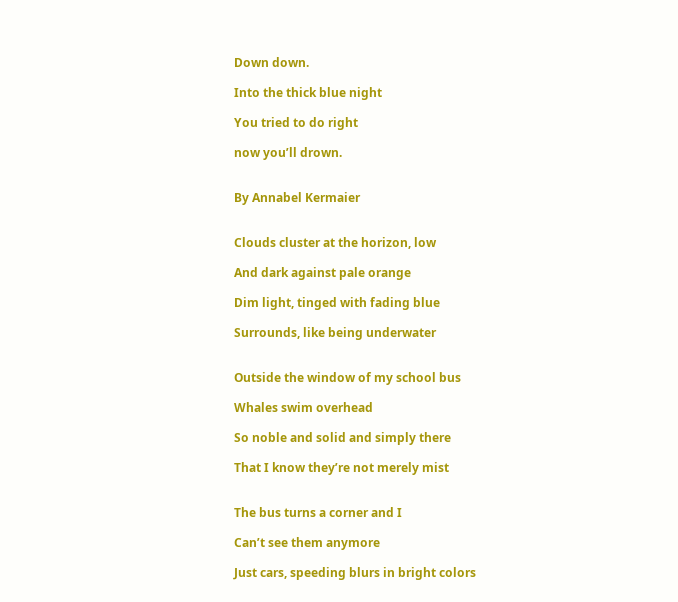Down down.

Into the thick blue night

You tried to do right

now you’ll drown.


By Annabel Kermaier


Clouds cluster at the horizon, low

And dark against pale orange

Dim light, tinged with fading blue

Surrounds, like being underwater


Outside the window of my school bus

Whales swim overhead

So noble and solid and simply there

That I know they’re not merely mist


The bus turns a corner and I

Can’t see them anymore

Just cars, speeding blurs in bright colors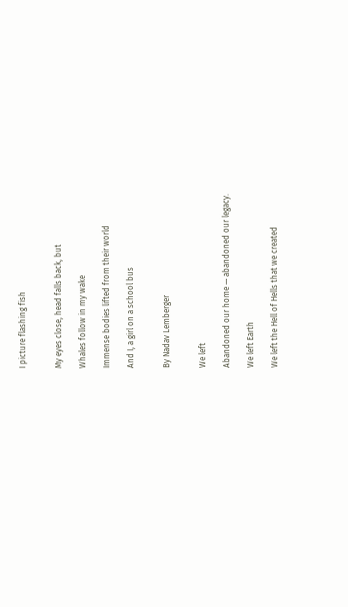I picture flashing fish


My eyes close, head falls back, but

Whales follow in my wake

Immense bodies lifted from their world

And I, a girl on a school bus


By Nadav Lemberger


We left

Abandoned our home — abandoned our legacy.

We left Earth

We left the Hell of Hells that we created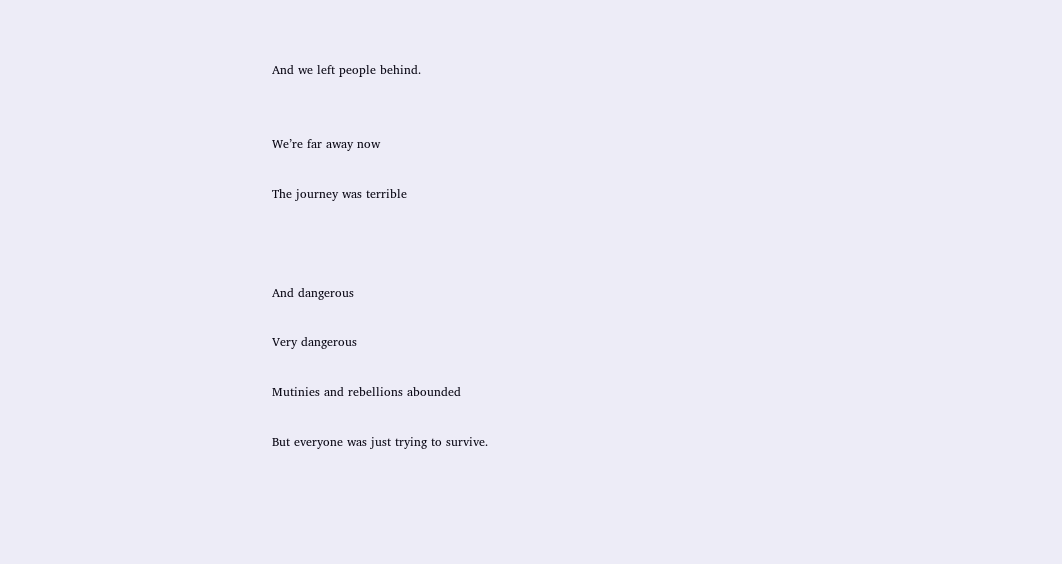And we left people behind.


We’re far away now

The journey was terrible



And dangerous

Very dangerous

Mutinies and rebellions abounded

But everyone was just trying to survive.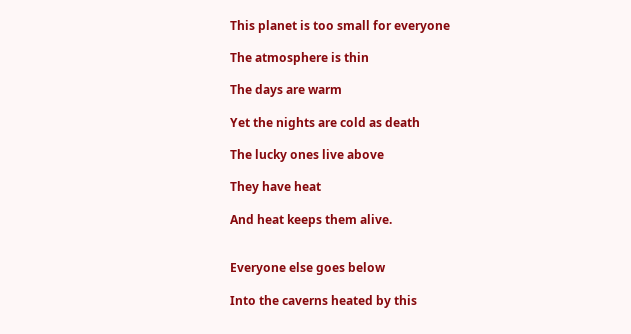This planet is too small for everyone

The atmosphere is thin

The days are warm

Yet the nights are cold as death

The lucky ones live above

They have heat

And heat keeps them alive.


Everyone else goes below

Into the caverns heated by this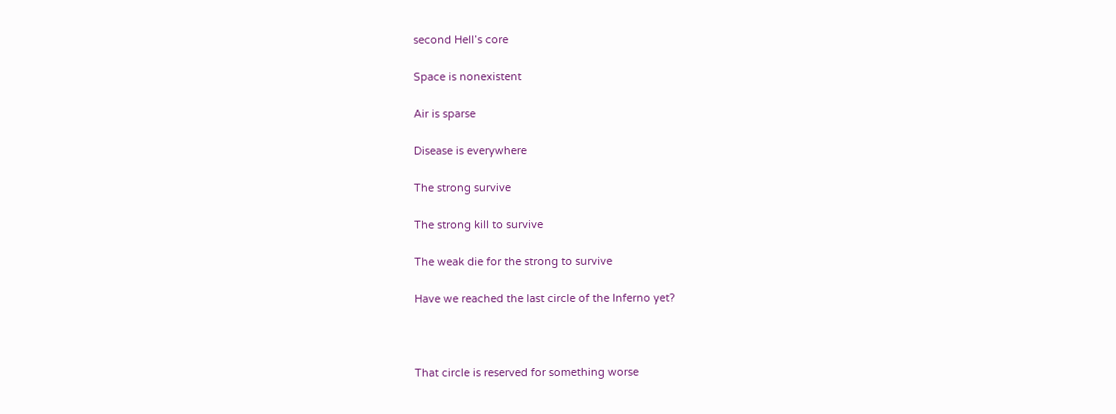second Hell’s core

Space is nonexistent

Air is sparse

Disease is everywhere

The strong survive

The strong kill to survive

The weak die for the strong to survive

Have we reached the last circle of the Inferno yet?



That circle is reserved for something worse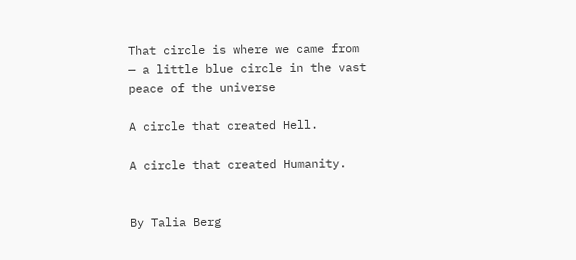That circle is where we came from — a little blue circle in the vast peace of the universe

A circle that created Hell.

A circle that created Humanity.


By Talia Berg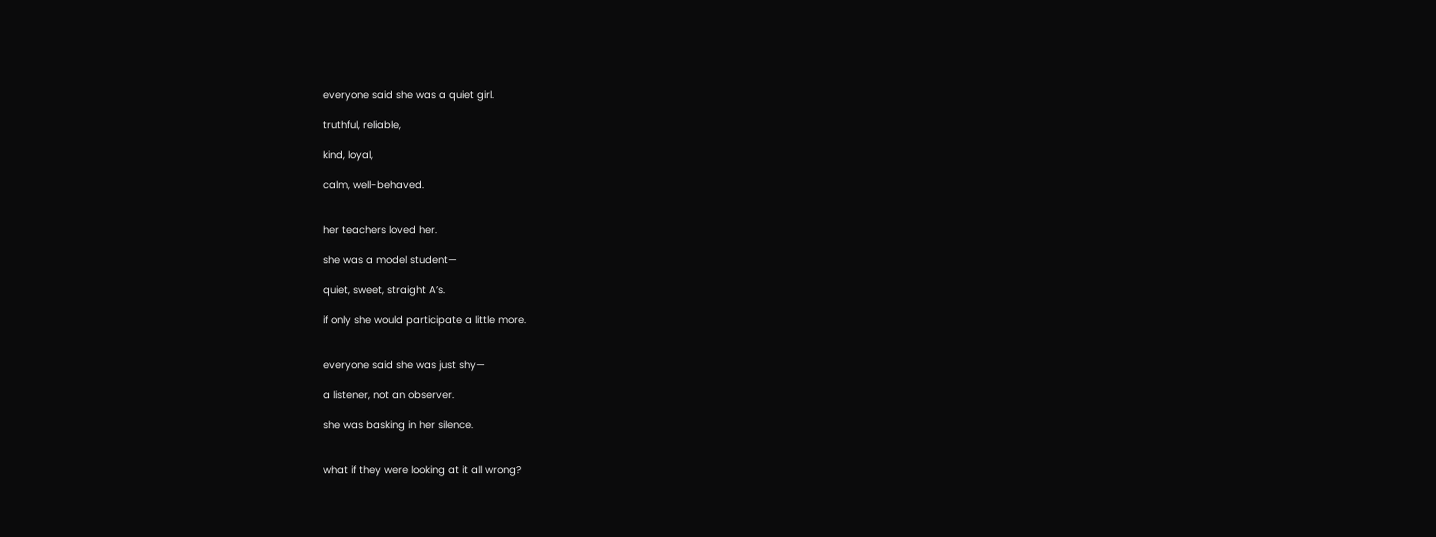everyone said she was a quiet girl.

truthful, reliable,

kind, loyal,

calm, well-behaved.


her teachers loved her.

she was a model student—

quiet, sweet, straight A’s.

if only she would participate a little more.


everyone said she was just shy—

a listener, not an observer.

she was basking in her silence.


what if they were looking at it all wrong?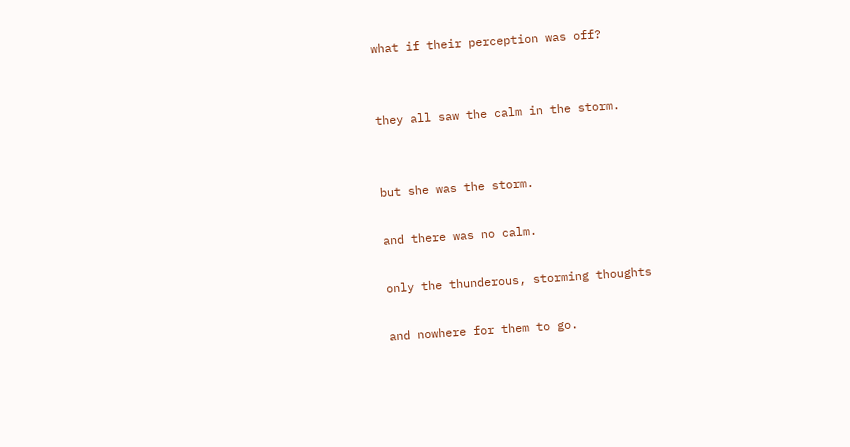what if their perception was off?


they all saw the calm in the storm.


but she was the storm.

and there was no calm.

only the thunderous, storming thoughts

and nowhere for them to go.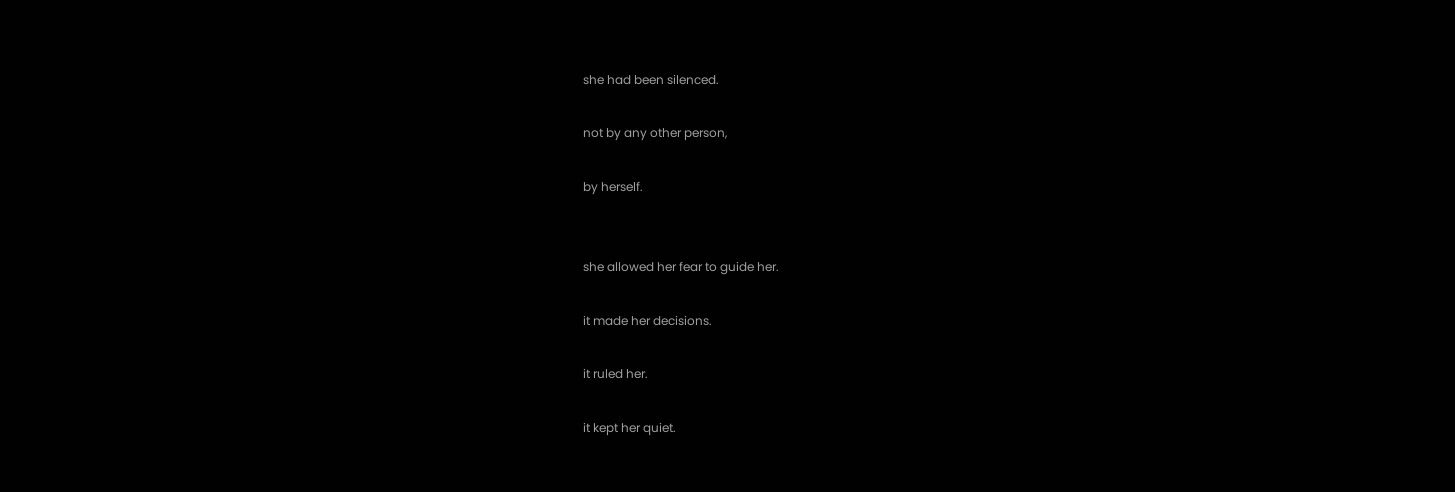she had been silenced.

not by any other person,

by herself.


she allowed her fear to guide her.

it made her decisions.

it ruled her.

it kept her quiet.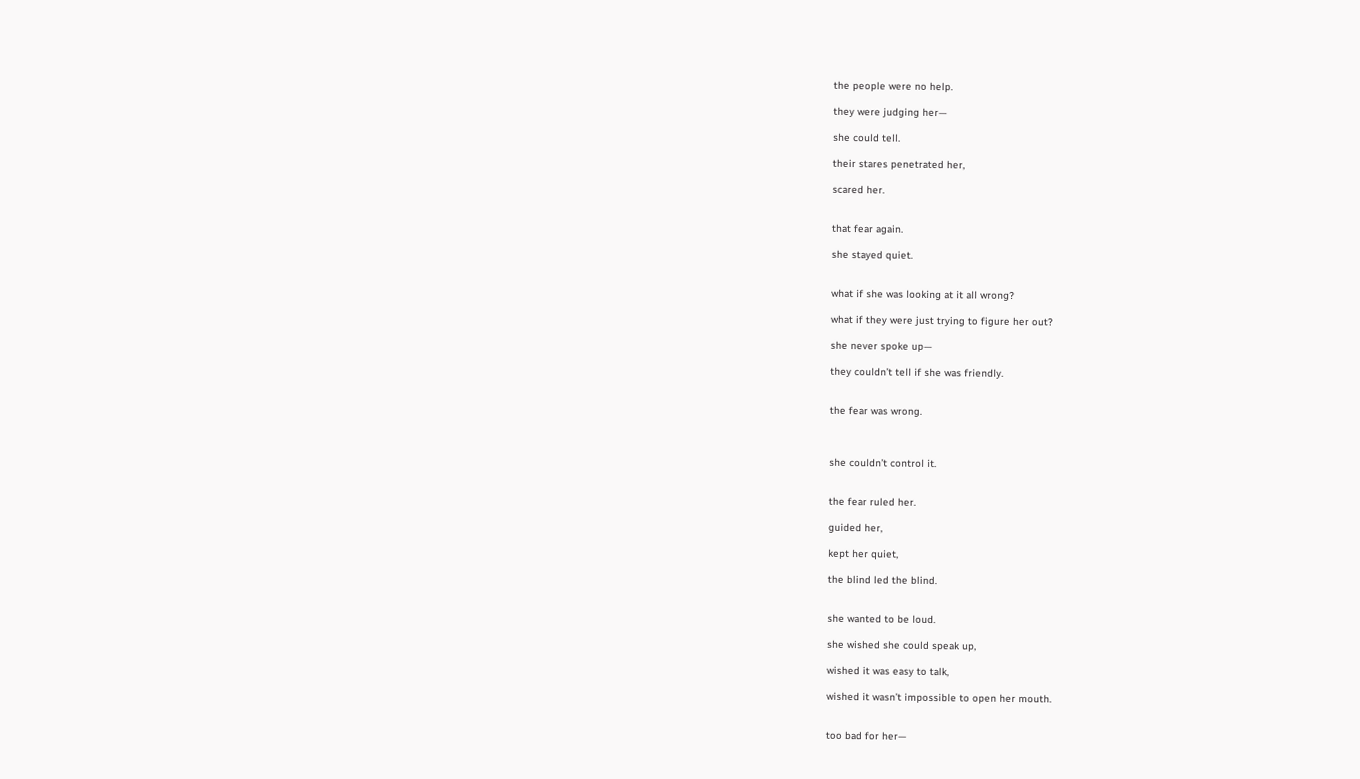the people were no help.

they were judging her—

she could tell.

their stares penetrated her,

scared her.


that fear again.

she stayed quiet.


what if she was looking at it all wrong?

what if they were just trying to figure her out?

she never spoke up—

they couldn’t tell if she was friendly.


the fear was wrong.



she couldn’t control it.


the fear ruled her.

guided her,

kept her quiet,

the blind led the blind.


she wanted to be loud.

she wished she could speak up,

wished it was easy to talk,

wished it wasn’t impossible to open her mouth.


too bad for her—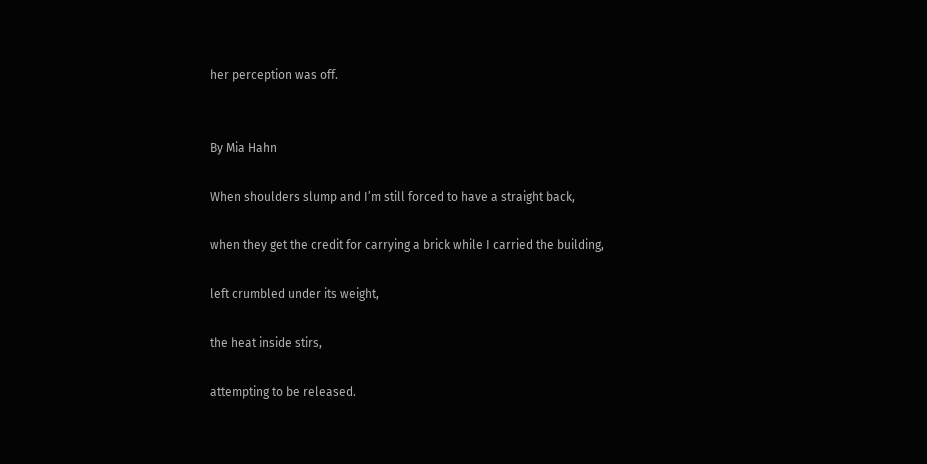her perception was off.


By Mia Hahn

When shoulders slump and I’m still forced to have a straight back,

when they get the credit for carrying a brick while I carried the building,

left crumbled under its weight,

the heat inside stirs,

attempting to be released.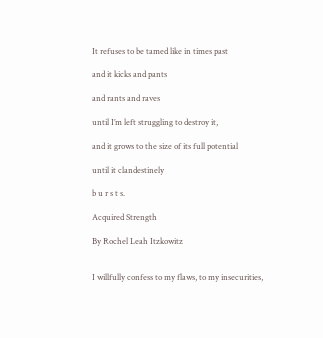It refuses to be tamed like in times past

and it kicks and pants

and rants and raves

until I’m left struggling to destroy it,

and it grows to the size of its full potential

until it clandestinely

b u r s t s.

Acquired Strength

By Rochel Leah Itzkowitz


I willfully confess to my flaws, to my insecurities,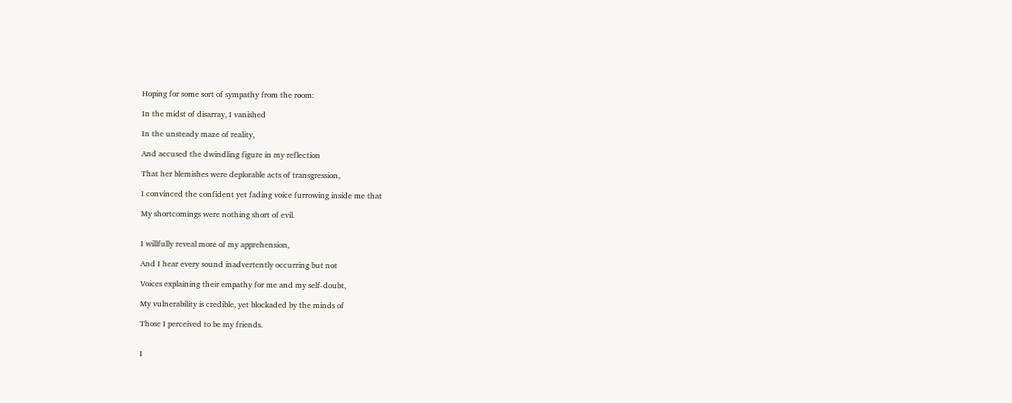Hoping for some sort of sympathy from the room:

In the midst of disarray, I vanished

In the unsteady maze of reality,

And accused the dwindling figure in my reflection

That her blemishes were deplorable acts of transgression,

I convinced the confident yet fading voice furrowing inside me that

My shortcomings were nothing short of evil.


I willfully reveal more of my apprehension,

And I hear every sound inadvertently occurring but not

Voices explaining their empathy for me and my self-doubt,

My vulnerability is credible, yet blockaded by the minds of

Those I perceived to be my friends.


I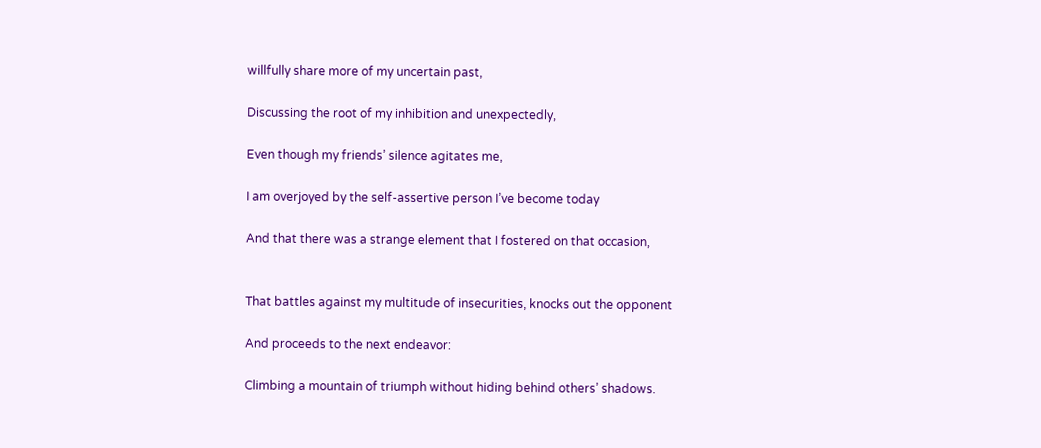willfully share more of my uncertain past,

Discussing the root of my inhibition and unexpectedly,

Even though my friends’ silence agitates me,

I am overjoyed by the self-assertive person I’ve become today

And that there was a strange element that I fostered on that occasion,


That battles against my multitude of insecurities, knocks out the opponent

And proceeds to the next endeavor:

Climbing a mountain of triumph without hiding behind others’ shadows.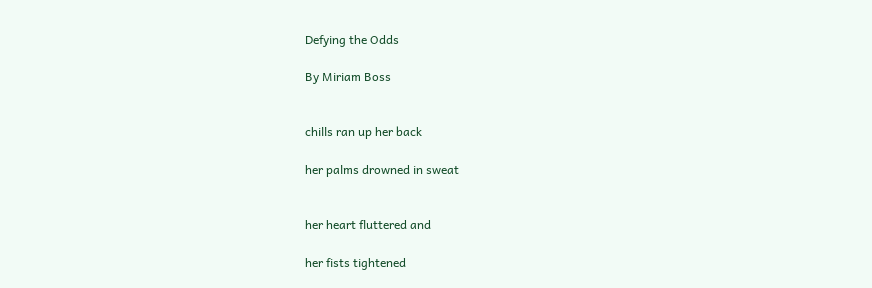Defying the Odds

By Miriam Boss


chills ran up her back

her palms drowned in sweat


her heart fluttered and

her fists tightened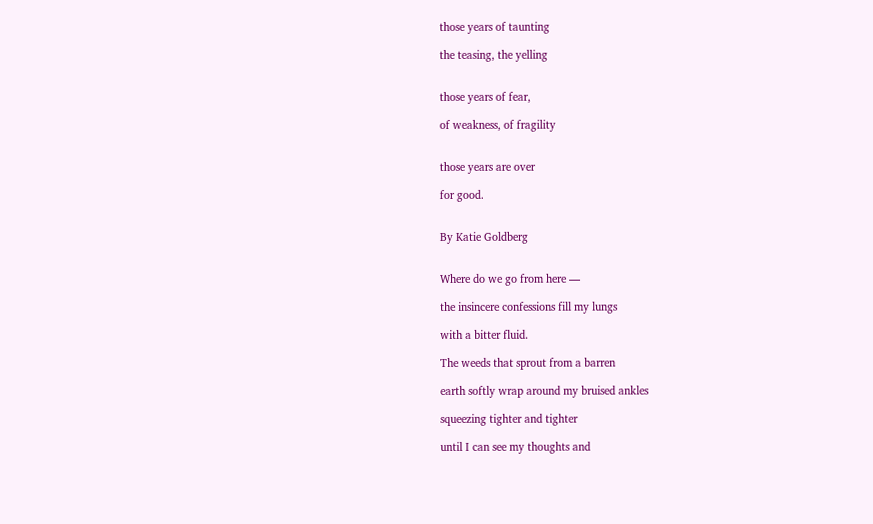those years of taunting

the teasing, the yelling


those years of fear,

of weakness, of fragility


those years are over

for good.


By Katie Goldberg


Where do we go from here —

the insincere confessions fill my lungs

with a bitter fluid.

The weeds that sprout from a barren

earth softly wrap around my bruised ankles

squeezing tighter and tighter

until I can see my thoughts and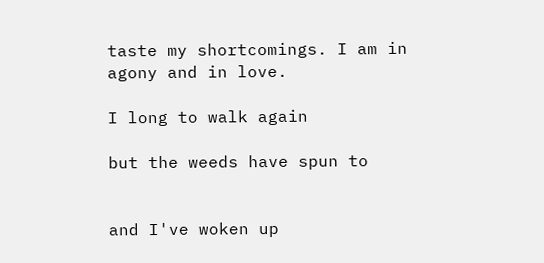taste my shortcomings. I am in agony and in love.

I long to walk again

but the weeds have spun to


and I've woken up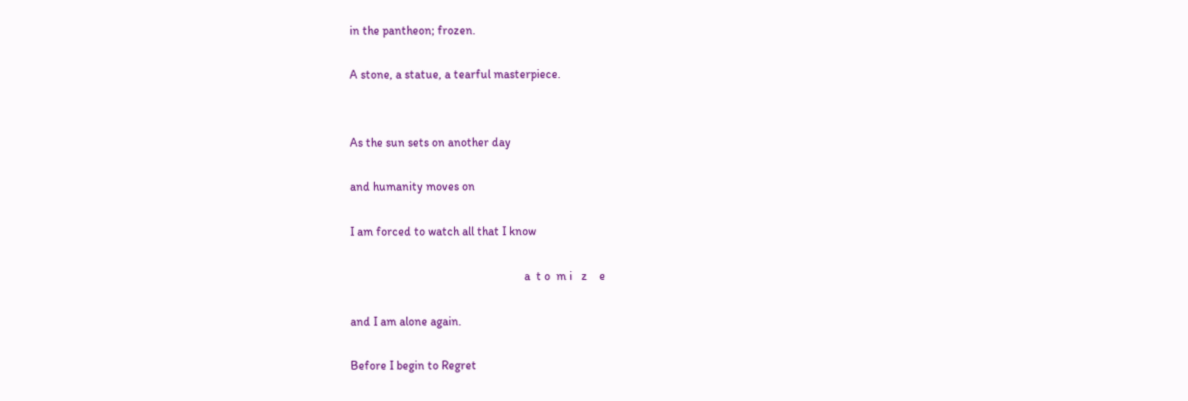in the pantheon; frozen.

A stone, a statue, a tearful masterpiece.


As the sun sets on another day

and humanity moves on

I am forced to watch all that I know

                                                          a  t o  m i   z    e

and I am alone again.

Before I begin to Regret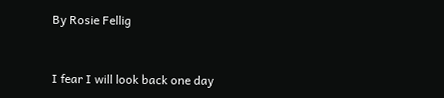By Rosie Fellig


I fear I will look back one day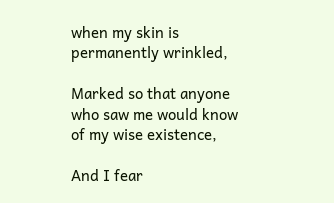when my skin is permanently wrinkled,

Marked so that anyone who saw me would know of my wise existence,

And I fear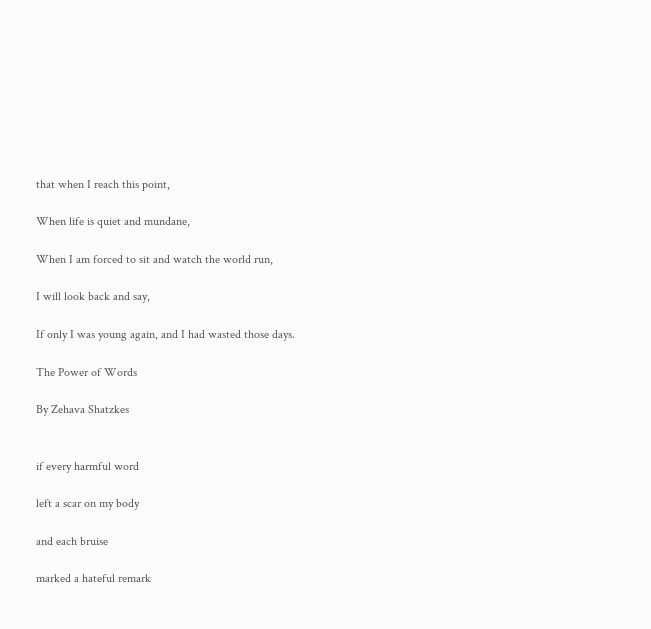that when I reach this point,

When life is quiet and mundane,

When I am forced to sit and watch the world run,

I will look back and say,

If only I was young again, and I had wasted those days.

The Power of Words

By Zehava Shatzkes


if every harmful word

left a scar on my body

and each bruise

marked a hateful remark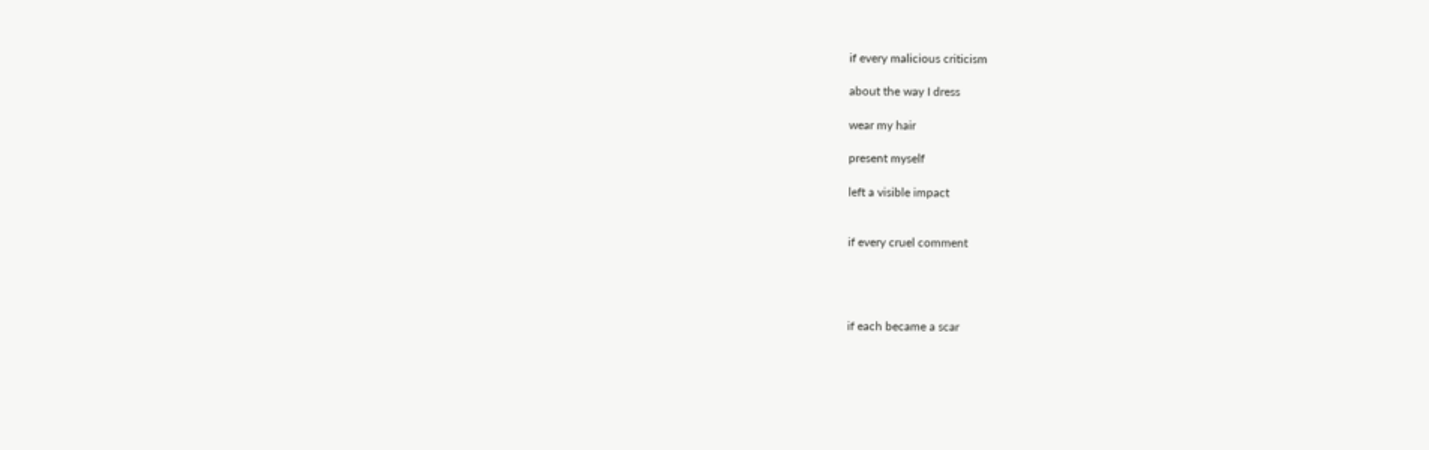if every malicious criticism

about the way I dress

wear my hair

present myself

left a visible impact


if every cruel comment




if each became a scar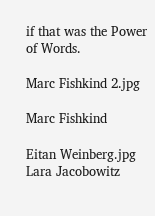if that was the Power of Words.

Marc Fishkind 2.jpg

Marc Fishkind

Eitan Weinberg.jpg
Lara Jacobowitz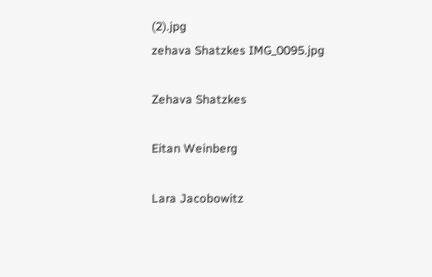(2).jpg
zehava Shatzkes IMG_0095.jpg

Zehava Shatzkes

Eitan Weinberg

Lara Jacobowitz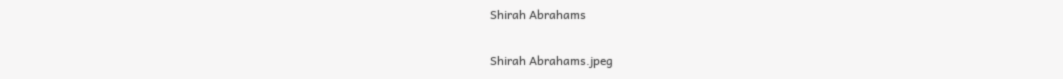Shirah Abrahams

Shirah Abrahams.jpeg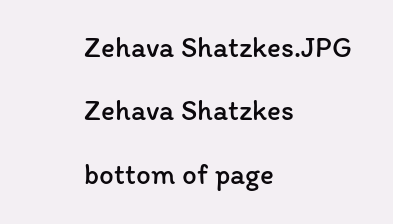Zehava Shatzkes.JPG

Zehava Shatzkes

bottom of page